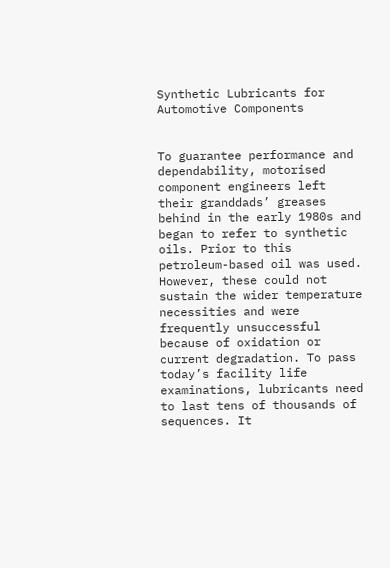Synthetic Lubricants for Automotive Components


To guarantee performance and dependability, motorised component engineers left their granddads’ greases behind in the early 1980s and began to refer to synthetic oils. Prior to this petroleum-based oil was used. However, these could not sustain the wider temperature necessities and were frequently unsuccessful because of oxidation or current degradation. To pass today’s facility life examinations, lubricants need to last tens of thousands of sequences. It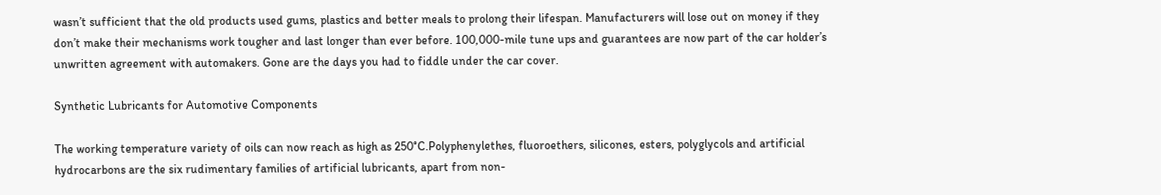wasn’t sufficient that the old products used gums, plastics and better meals to prolong their lifespan. Manufacturers will lose out on money if they don’t make their mechanisms work tougher and last longer than ever before. 100,000-mile tune ups and guarantees are now part of the car holder’s unwritten agreement with automakers. Gone are the days you had to fiddle under the car cover.

Synthetic Lubricants for Automotive Components

The working temperature variety of oils can now reach as high as 250°C.Polyphenylethes, fluoroethers, silicones, esters, polyglycols and artificial hydrocarbons are the six rudimentary families of artificial lubricants, apart from non-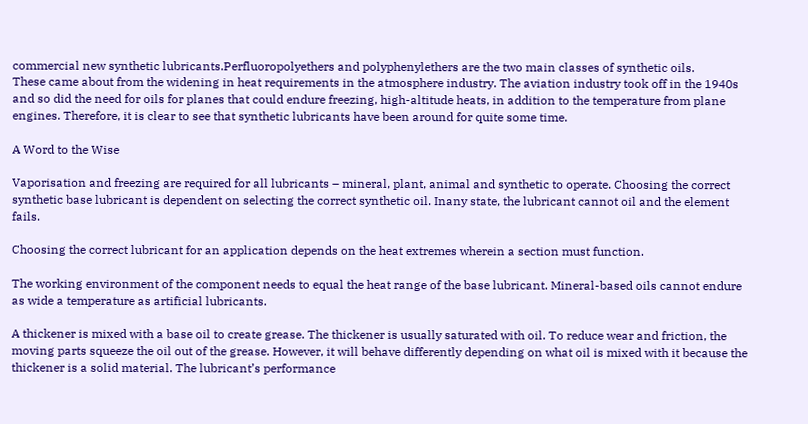commercial new synthetic lubricants.Perfluoropolyethers and polyphenylethers are the two main classes of synthetic oils.
These came about from the widening in heat requirements in the atmosphere industry. The aviation industry took off in the 1940s and so did the need for oils for planes that could endure freezing, high-altitude heats, in addition to the temperature from plane engines. Therefore, it is clear to see that synthetic lubricants have been around for quite some time.

A Word to the Wise

Vaporisation and freezing are required for all lubricants – mineral, plant, animal and synthetic to operate. Choosing the correct synthetic base lubricant is dependent on selecting the correct synthetic oil. Inany state, the lubricant cannot oil and the element fails.

Choosing the correct lubricant for an application depends on the heat extremes wherein a section must function.

The working environment of the component needs to equal the heat range of the base lubricant. Mineral-based oils cannot endure as wide a temperature as artificial lubricants.

A thickener is mixed with a base oil to create grease. The thickener is usually saturated with oil. To reduce wear and friction, the moving parts squeeze the oil out of the grease. However, it will behave differently depending on what oil is mixed with it because the thickener is a solid material. The lubricant’s performance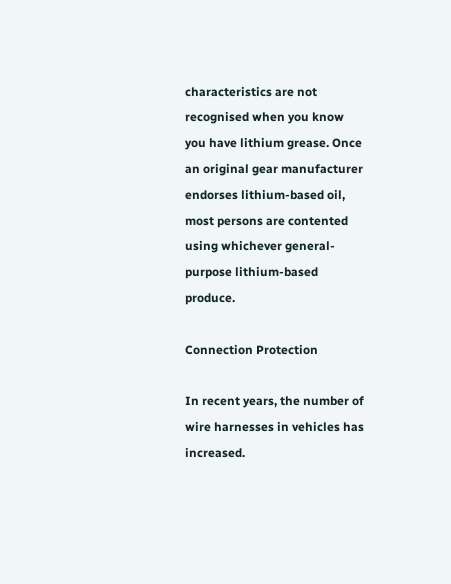characteristics are not recognised when you know you have lithium grease. Once an original gear manufacturer endorses lithium-based oil, most persons are contented using whichever general-purpose lithium-based produce.

Connection Protection

In recent years, the number of wire harnesses in vehicles has increased.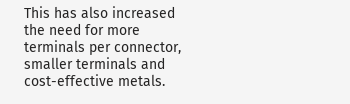This has also increased the need for more terminals per connector, smaller terminals and cost-effective metals.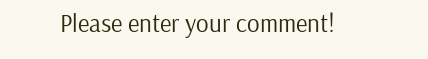Please enter your comment!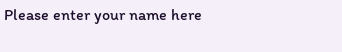Please enter your name here